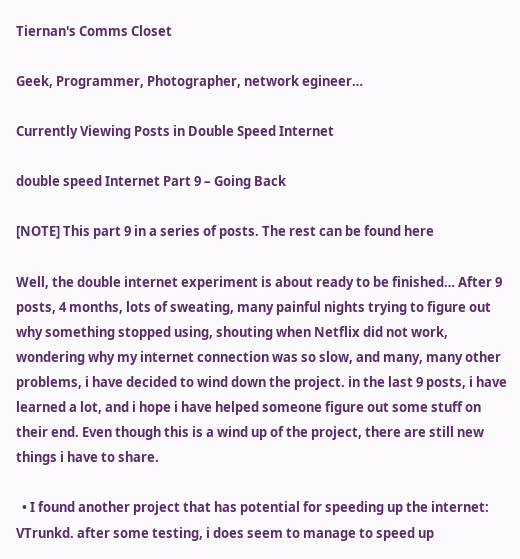Tiernan's Comms Closet

Geek, Programmer, Photographer, network egineer…

Currently Viewing Posts in Double Speed Internet

double speed Internet Part 9 – Going Back

[NOTE] This part 9 in a series of posts. The rest can be found here

Well, the double internet experiment is about ready to be finished… After 9 posts, 4 months, lots of sweating, many painful nights trying to figure out why something stopped using, shouting when Netflix did not work, wondering why my internet connection was so slow, and many, many other problems, i have decided to wind down the project. in the last 9 posts, i have learned a lot, and i hope i have helped someone figure out some stuff on their end. Even though this is a wind up of the project, there are still new things i have to share.

  • I found another project that has potential for speeding up the internet: VTrunkd. after some testing, i does seem to manage to speed up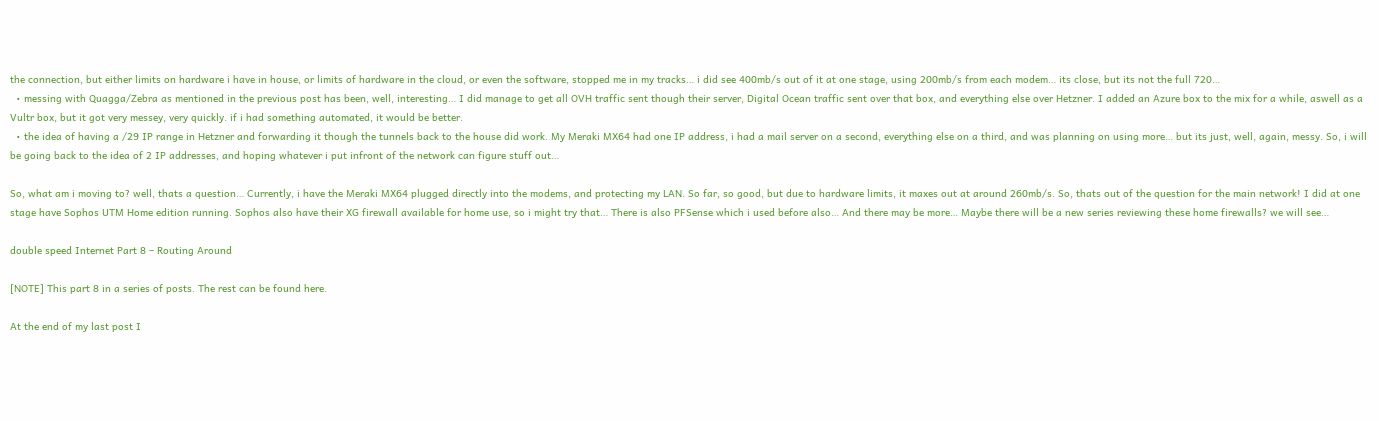the connection, but either limits on hardware i have in house, or limits of hardware in the cloud, or even the software, stopped me in my tracks… i did see 400mb/s out of it at one stage, using 200mb/s from each modem… its close, but its not the full 720…
  • messing with Quagga/Zebra as mentioned in the previous post has been, well, interesting… I did manage to get all OVH traffic sent though their server, Digital Ocean traffic sent over that box, and everything else over Hetzner. I added an Azure box to the mix for a while, aswell as a Vultr box, but it got very messey, very quickly. if i had something automated, it would be better.
  • the idea of having a /29 IP range in Hetzner and forwarding it though the tunnels back to the house did work. My Meraki MX64 had one IP address, i had a mail server on a second, everything else on a third, and was planning on using more… but its just, well, again, messy. So, i will be going back to the idea of 2 IP addresses, and hoping whatever i put infront of the network can figure stuff out…

So, what am i moving to? well, thats a question… Currently, i have the Meraki MX64 plugged directly into the modems, and protecting my LAN. So far, so good, but due to hardware limits, it maxes out at around 260mb/s. So, thats out of the question for the main network! I did at one stage have Sophos UTM Home edition running. Sophos also have their XG firewall available for home use, so i might try that… There is also PFSense which i used before also… And there may be more… Maybe there will be a new series reviewing these home firewalls? we will see…

double speed Internet Part 8 – Routing Around

[NOTE] This part 8 in a series of posts. The rest can be found here.

At the end of my last post I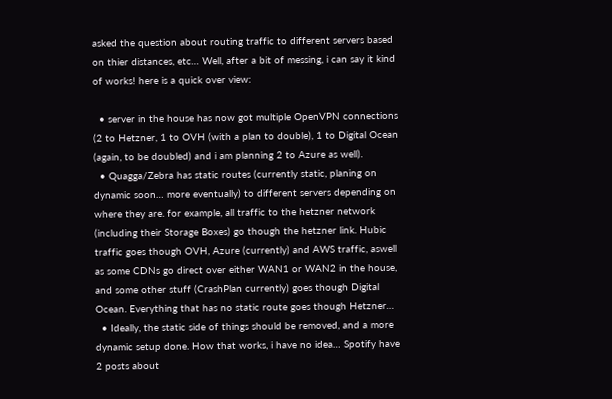asked the question about routing traffic to different servers based on thier distances, etc… Well, after a bit of messing, i can say it kind of works! here is a quick over view:

  • server in the house has now got multiple OpenVPN connections (2 to Hetzner, 1 to OVH (with a plan to double), 1 to Digital Ocean (again, to be doubled) and i am planning 2 to Azure as well).
  • Quagga/Zebra has static routes (currently static, planing on dynamic soon… more eventually) to different servers depending on where they are. for example, all traffic to the hetzner network (including their Storage Boxes) go though the hetzner link. Hubic traffic goes though OVH, Azure (currently) and AWS traffic, aswell as some CDNs go direct over either WAN1 or WAN2 in the house, and some other stuff (CrashPlan currently) goes though Digital Ocean. Everything that has no static route goes though Hetzner…
  • Ideally, the static side of things should be removed, and a more dynamic setup done. How that works, i have no idea… Spotify have 2 posts about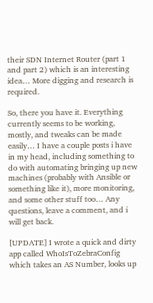their SDN Internet Router (part 1 and part 2) which is an interesting idea… More digging and research is required.

So, there you have it. Everything currently seems to be working, mostly, and tweaks can be made easily… I have a couple posts i have in my head, including something to do with automating bringing up new machines (probably with Ansible or something like it), more monitoring, and some other stuff too… Any questions, leave a comment, and i will get back.

[UPDATE] I wrote a quick and dirty app called WhoIsToZebraConfig which takes an AS Number, looks up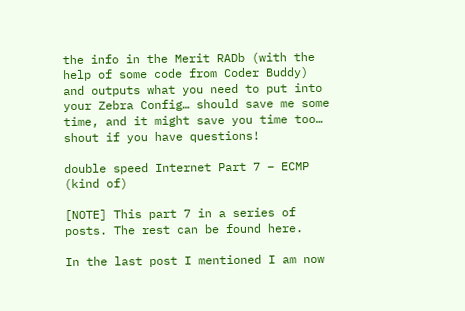the info in the Merit RADb (with the help of some code from Coder Buddy) and outputs what you need to put into your Zebra Config… should save me some time, and it might save you time too… shout if you have questions!

double speed Internet Part 7 – ECMP (kind of)

[NOTE] This part 7 in a series of posts. The rest can be found here.

In the last post I mentioned I am now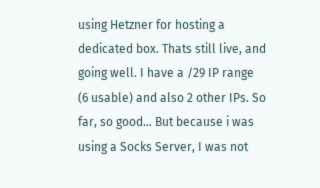using Hetzner for hosting a dedicated box. Thats still live, and going well. I have a /29 IP range (6 usable) and also 2 other IPs. So far, so good… But because i was using a Socks Server, I was not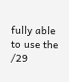fully able to use the /29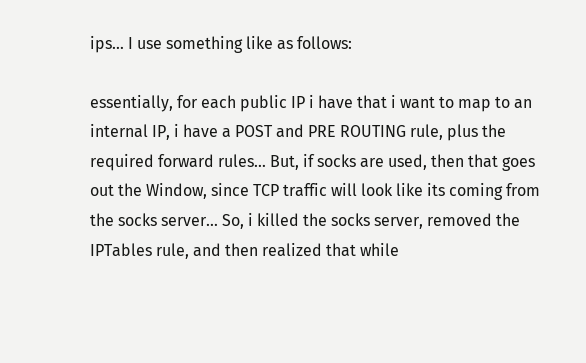ips… I use something like as follows:

essentially, for each public IP i have that i want to map to an internal IP, i have a POST and PRE ROUTING rule, plus the required forward rules… But, if socks are used, then that goes out the Window, since TCP traffic will look like its coming from the socks server… So, i killed the socks server, removed the IPTables rule, and then realized that while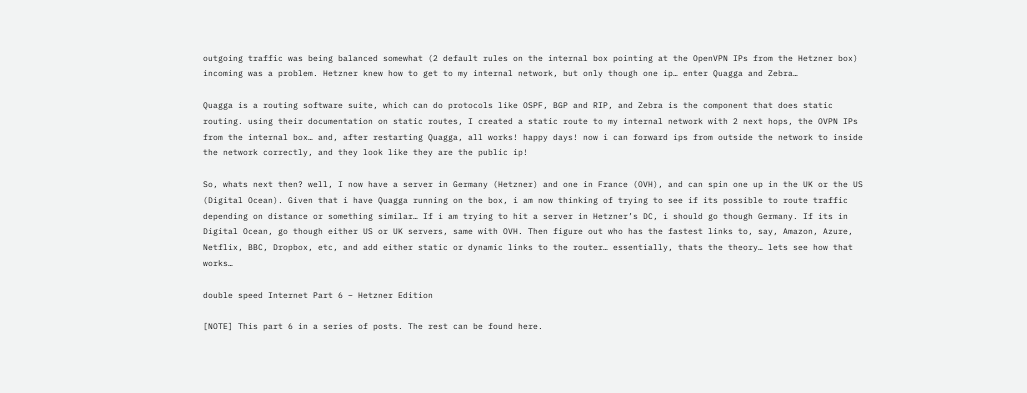outgoing traffic was being balanced somewhat (2 default rules on the internal box pointing at the OpenVPN IPs from the Hetzner box) incoming was a problem. Hetzner knew how to get to my internal network, but only though one ip… enter Quagga and Zebra…

Quagga is a routing software suite, which can do protocols like OSPF, BGP and RIP, and Zebra is the component that does static routing. using their documentation on static routes, I created a static route to my internal network with 2 next hops, the OVPN IPs from the internal box… and, after restarting Quagga, all works! happy days! now i can forward ips from outside the network to inside the network correctly, and they look like they are the public ip!

So, whats next then? well, I now have a server in Germany (Hetzner) and one in France (OVH), and can spin one up in the UK or the US (Digital Ocean). Given that i have Quagga running on the box, i am now thinking of trying to see if its possible to route traffic depending on distance or something similar… If i am trying to hit a server in Hetzner’s DC, i should go though Germany. If its in Digital Ocean, go though either US or UK servers, same with OVH. Then figure out who has the fastest links to, say, Amazon, Azure, Netflix, BBC, Dropbox, etc, and add either static or dynamic links to the router… essentially, thats the theory… lets see how that works…

double speed Internet Part 6 – Hetzner Edition

[NOTE] This part 6 in a series of posts. The rest can be found here.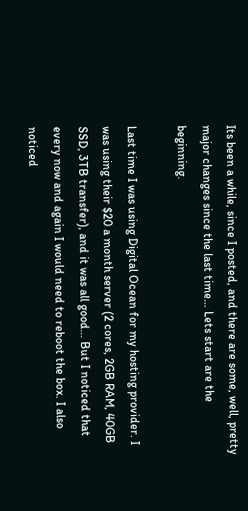Its been a while, since I posted, and there are some, well, pretty major changes since the last time… Lets start are the beginning.

Last time I was using Digital Ocean for my hosting provider. I was using their $20 a month server (2 cores, 2GB RAM, 40GB SSD, 3TB transfer), and it was all good… But I noticed that every now and again I would need to reboot the box. I also noticed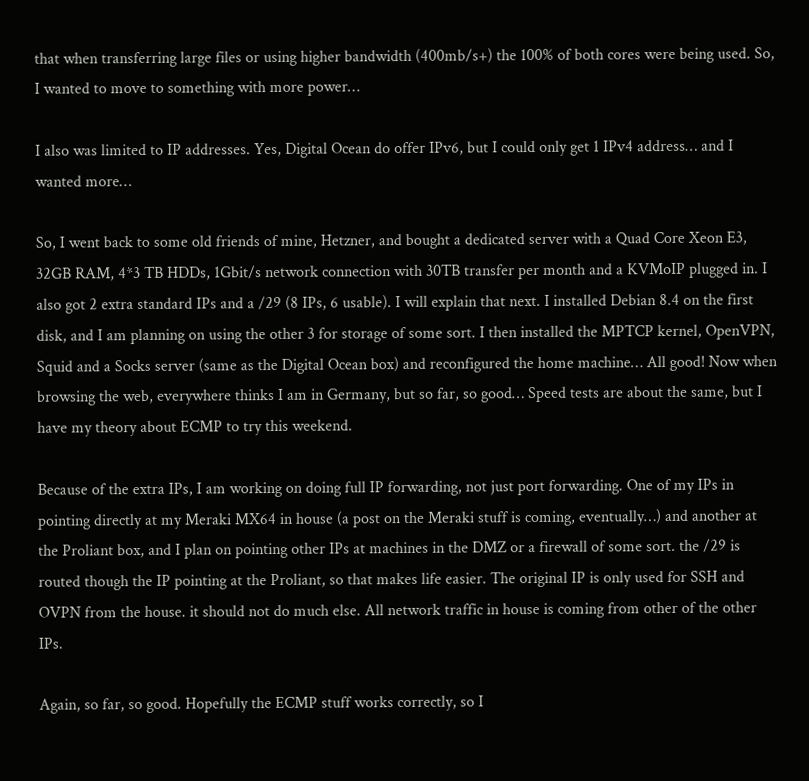that when transferring large files or using higher bandwidth (400mb/s+) the 100% of both cores were being used. So, I wanted to move to something with more power…

I also was limited to IP addresses. Yes, Digital Ocean do offer IPv6, but I could only get 1 IPv4 address… and I wanted more…

So, I went back to some old friends of mine, Hetzner, and bought a dedicated server with a Quad Core Xeon E3, 32GB RAM, 4*3 TB HDDs, 1Gbit/s network connection with 30TB transfer per month and a KVMoIP plugged in. I also got 2 extra standard IPs and a /29 (8 IPs, 6 usable). I will explain that next. I installed Debian 8.4 on the first disk, and I am planning on using the other 3 for storage of some sort. I then installed the MPTCP kernel, OpenVPN, Squid and a Socks server (same as the Digital Ocean box) and reconfigured the home machine… All good! Now when browsing the web, everywhere thinks I am in Germany, but so far, so good… Speed tests are about the same, but I have my theory about ECMP to try this weekend.

Because of the extra IPs, I am working on doing full IP forwarding, not just port forwarding. One of my IPs in pointing directly at my Meraki MX64 in house (a post on the Meraki stuff is coming, eventually…) and another at the Proliant box, and I plan on pointing other IPs at machines in the DMZ or a firewall of some sort. the /29 is routed though the IP pointing at the Proliant, so that makes life easier. The original IP is only used for SSH and OVPN from the house. it should not do much else. All network traffic in house is coming from other of the other IPs.

Again, so far, so good. Hopefully the ECMP stuff works correctly, so I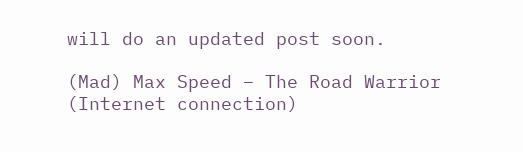will do an updated post soon.

(Mad) Max Speed – The Road Warrior (Internet connection)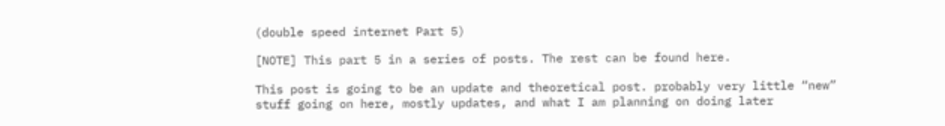(double speed internet Part 5)

[NOTE] This part 5 in a series of posts. The rest can be found here.

This post is going to be an update and theoretical post. probably very little “new” stuff going on here, mostly updates, and what I am planning on doing later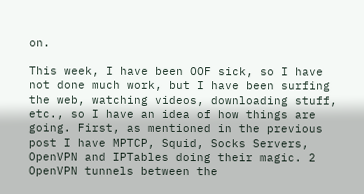on.

This week, I have been OOF sick, so I have not done much work, but I have been surfing the web, watching videos, downloading stuff, etc., so I have an idea of how things are going. First, as mentioned in the previous post I have MPTCP, Squid, Socks Servers, OpenVPN and IPTables doing their magic. 2 OpenVPN tunnels between the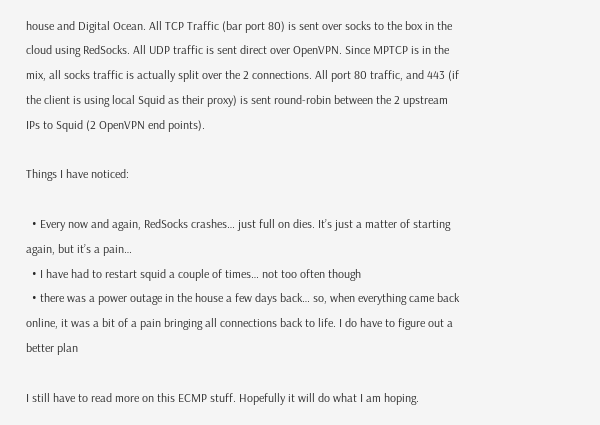house and Digital Ocean. All TCP Traffic (bar port 80) is sent over socks to the box in the cloud using RedSocks. All UDP traffic is sent direct over OpenVPN. Since MPTCP is in the mix, all socks traffic is actually split over the 2 connections. All port 80 traffic, and 443 (if the client is using local Squid as their proxy) is sent round-robin between the 2 upstream IPs to Squid (2 OpenVPN end points).

Things I have noticed:

  • Every now and again, RedSocks crashes… just full on dies. It’s just a matter of starting again, but it’s a pain…
  • I have had to restart squid a couple of times… not too often though
  • there was a power outage in the house a few days back… so, when everything came back online, it was a bit of a pain bringing all connections back to life. I do have to figure out a better plan

I still have to read more on this ECMP stuff. Hopefully it will do what I am hoping.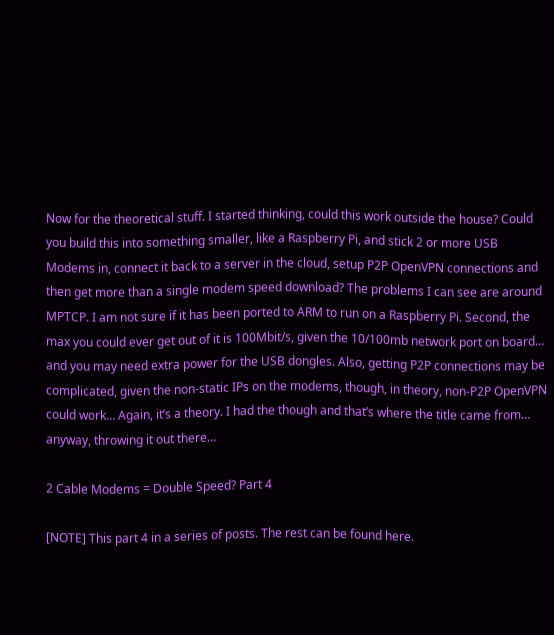Now for the theoretical stuff. I started thinking, could this work outside the house? Could you build this into something smaller, like a Raspberry Pi, and stick 2 or more USB Modems in, connect it back to a server in the cloud, setup P2P OpenVPN connections and then get more than a single modem speed download? The problems I can see are around MPTCP. I am not sure if it has been ported to ARM to run on a Raspberry Pi. Second, the max you could ever get out of it is 100Mbit/s, given the 10/100mb network port on board… and you may need extra power for the USB dongles. Also, getting P2P connections may be complicated, given the non-static IPs on the modems, though, in theory, non-P2P OpenVPN could work… Again, it’s a theory. I had the though and that’s where the title came from… anyway, throwing it out there…

2 Cable Modems = Double Speed? Part 4

[NOTE] This part 4 in a series of posts. The rest can be found here.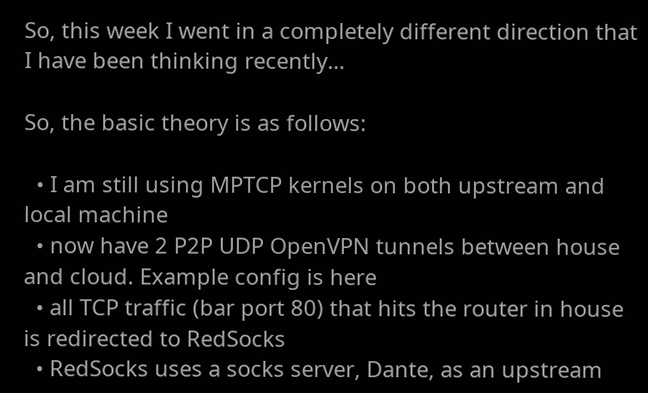So, this week I went in a completely different direction that I have been thinking recently…

So, the basic theory is as follows:

  • I am still using MPTCP kernels on both upstream and local machine
  • now have 2 P2P UDP OpenVPN tunnels between house and cloud. Example config is here
  • all TCP traffic (bar port 80) that hits the router in house is redirected to RedSocks
  • RedSocks uses a socks server, Dante, as an upstream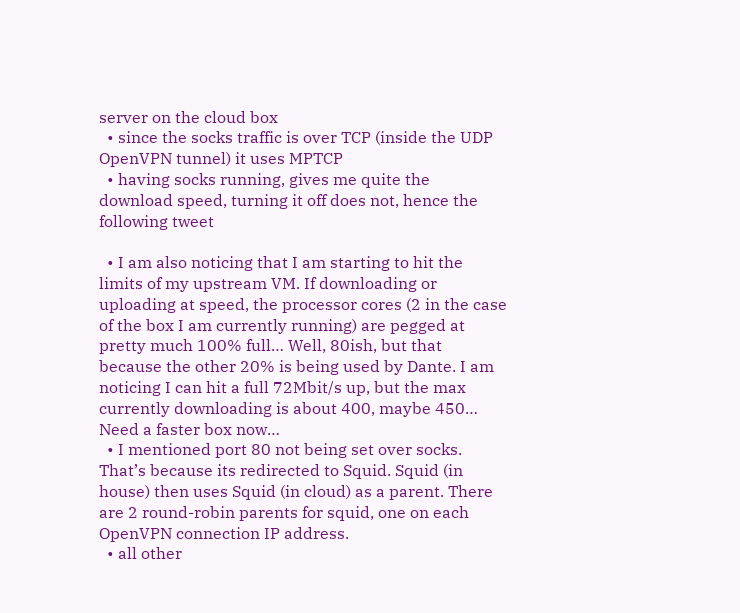server on the cloud box
  • since the socks traffic is over TCP (inside the UDP OpenVPN tunnel) it uses MPTCP
  • having socks running, gives me quite the download speed, turning it off does not, hence the following tweet

  • I am also noticing that I am starting to hit the limits of my upstream VM. If downloading or uploading at speed, the processor cores (2 in the case of the box I am currently running) are pegged at pretty much 100% full… Well, 80ish, but that because the other 20% is being used by Dante. I am noticing I can hit a full 72Mbit/s up, but the max currently downloading is about 400, maybe 450… Need a faster box now…
  • I mentioned port 80 not being set over socks. That’s because its redirected to Squid. Squid (in house) then uses Squid (in cloud) as a parent. There are 2 round-robin parents for squid, one on each OpenVPN connection IP address.
  • all other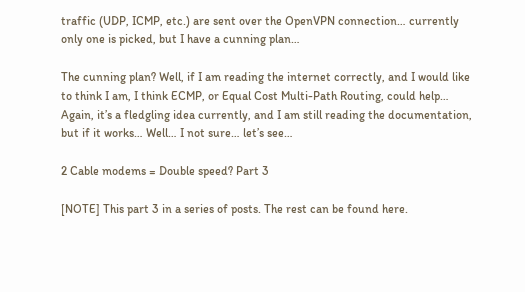traffic (UDP, ICMP, etc.) are sent over the OpenVPN connection… currently only one is picked, but I have a cunning plan…

The cunning plan? Well, if I am reading the internet correctly, and I would like to think I am, I think ECMP, or Equal Cost Multi-Path Routing, could help… Again, it’s a fledgling idea currently, and I am still reading the documentation, but if it works… Well… I not sure… let’s see…

2 Cable modems = Double speed? Part 3

[NOTE] This part 3 in a series of posts. The rest can be found here.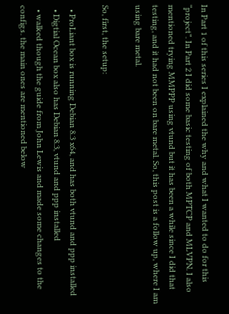In Part 1 of this series I explained the why and what I wanted to do for this “project”. In Part 2 I did some basic testing of both MPTCP and MLVPN. I also mentioned trying MMPPP using vtund but it has been a while since I did that testing, and it had not been on bare metal. So, this post is a follow up, where I am using bare metal.

So, first, the setup:

  • ProLiant box is running Debian 8.3 x64, and has both vtund and ppp installed
  • Digtial Ocean box also has Debian 8.3, vtund and ppp installed
  • walked though the guide from John Lewis and made some changes to the configs. the main ones are mentioned below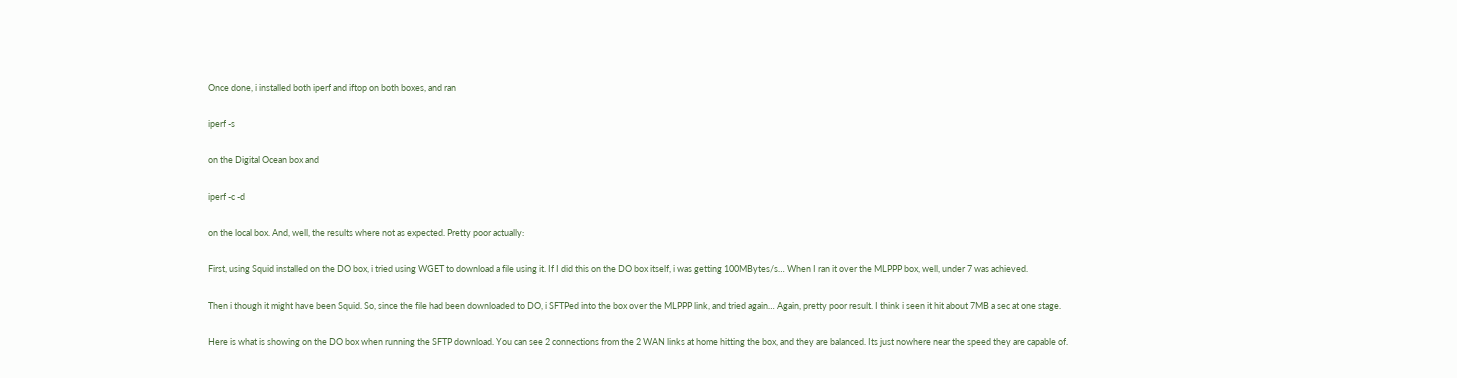Once done, i installed both iperf and iftop on both boxes, and ran

iperf -s

on the Digital Ocean box and

iperf -c -d

on the local box. And, well, the results where not as expected. Pretty poor actually:

First, using Squid installed on the DO box, i tried using WGET to download a file using it. If I did this on the DO box itself, i was getting 100MBytes/s… When I ran it over the MLPPP box, well, under 7 was achieved.

Then i though it might have been Squid. So, since the file had been downloaded to DO, i SFTPed into the box over the MLPPP link, and tried again… Again, pretty poor result. I think i seen it hit about 7MB a sec at one stage.

Here is what is showing on the DO box when running the SFTP download. You can see 2 connections from the 2 WAN links at home hitting the box, and they are balanced. Its just nowhere near the speed they are capable of.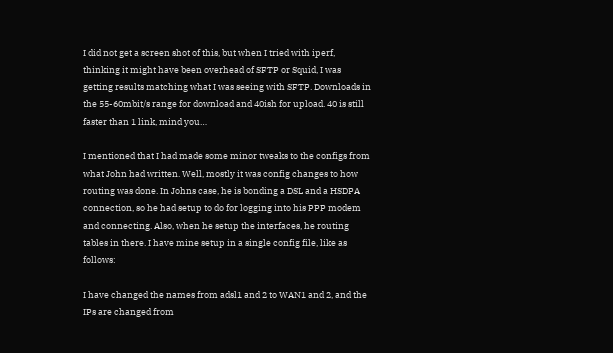I did not get a screen shot of this, but when I tried with iperf, thinking it might have been overhead of SFTP or Squid, I was getting results matching what I was seeing with SFTP. Downloads in the 55-60mbit/s range for download and 40ish for upload. 40 is still faster than 1 link, mind you…

I mentioned that I had made some minor tweaks to the configs from what John had written. Well, mostly it was config changes to how routing was done. In Johns case, he is bonding a DSL and a HSDPA connection, so he had setup to do for logging into his PPP modem and connecting. Also, when he setup the interfaces, he routing tables in there. I have mine setup in a single config file, like as follows:

I have changed the names from adsl1 and 2 to WAN1 and 2, and the IPs are changed from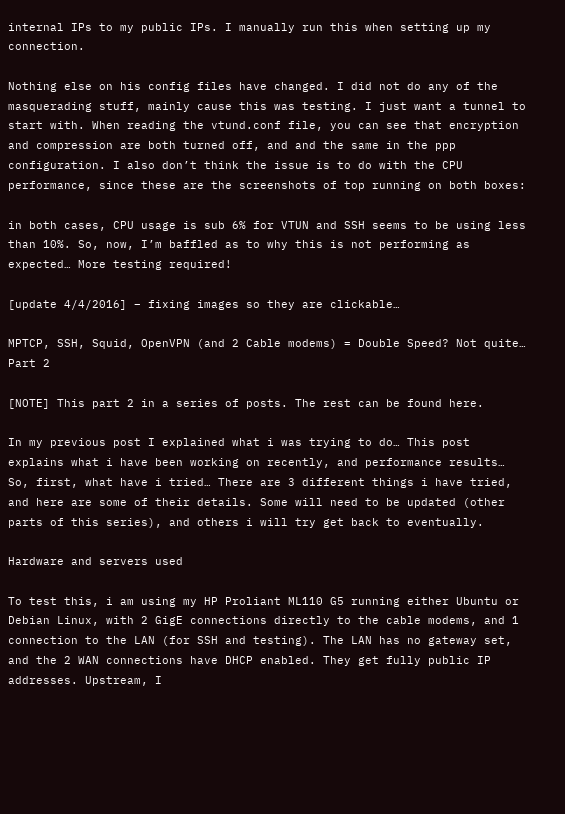internal IPs to my public IPs. I manually run this when setting up my connection.

Nothing else on his config files have changed. I did not do any of the masquerading stuff, mainly cause this was testing. I just want a tunnel to start with. When reading the vtund.conf file, you can see that encryption and compression are both turned off, and and the same in the ppp configuration. I also don’t think the issue is to do with the CPU performance, since these are the screenshots of top running on both boxes:

in both cases, CPU usage is sub 6% for VTUN and SSH seems to be using less than 10%. So, now, I’m baffled as to why this is not performing as expected… More testing required!

[update 4/4/2016] – fixing images so they are clickable…

MPTCP, SSH, Squid, OpenVPN (and 2 Cable modems) = Double Speed? Not quite… Part 2

[NOTE] This part 2 in a series of posts. The rest can be found here.

In my previous post I explained what i was trying to do… This post explains what i have been working on recently, and performance results…
So, first, what have i tried… There are 3 different things i have tried, and here are some of their details. Some will need to be updated (other parts of this series), and others i will try get back to eventually.

Hardware and servers used

To test this, i am using my HP Proliant ML110 G5 running either Ubuntu or Debian Linux, with 2 GigE connections directly to the cable modems, and 1 connection to the LAN (for SSH and testing). The LAN has no gateway set, and the 2 WAN connections have DHCP enabled. They get fully public IP addresses. Upstream, I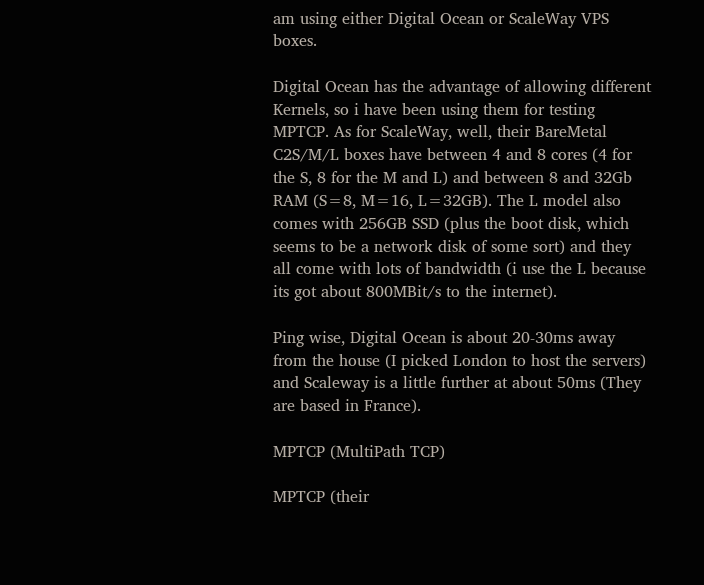am using either Digital Ocean or ScaleWay VPS boxes.

Digital Ocean has the advantage of allowing different Kernels, so i have been using them for testing MPTCP. As for ScaleWay, well, their BareMetal C2S/M/L boxes have between 4 and 8 cores (4 for the S, 8 for the M and L) and between 8 and 32Gb RAM (S=8, M=16, L=32GB). The L model also comes with 256GB SSD (plus the boot disk, which seems to be a network disk of some sort) and they all come with lots of bandwidth (i use the L because its got about 800MBit/s to the internet).

Ping wise, Digital Ocean is about 20-30ms away from the house (I picked London to host the servers) and Scaleway is a little further at about 50ms (They are based in France).

MPTCP (MultiPath TCP)

MPTCP (their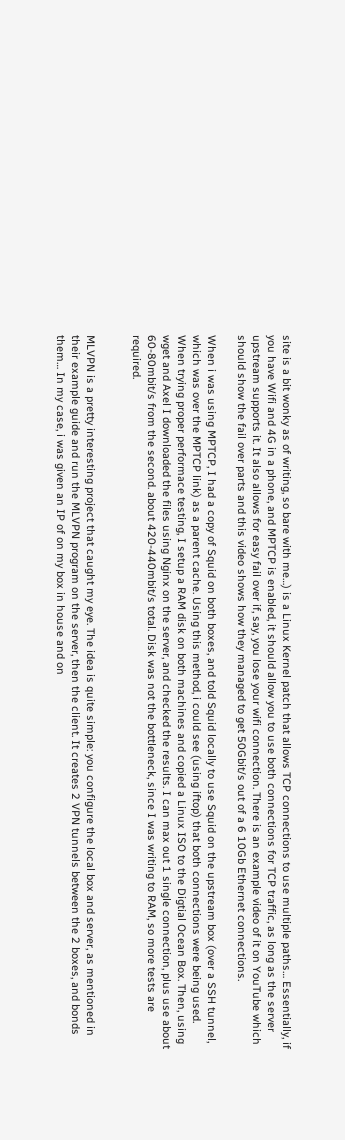site is a bit wonky as of writing, so bare with me…) is a Linux Kernel patch that allows TCP connections to use multiple paths… Essentially, if you have Wifi and 4G in a phone, and MPTCP is enabled, it should allow you to use both connections for TCP traffic, as long as the server upstream supports it. It also allows for easy fail over if, say, you lose your wifi connection. There is an example video of it on YouTube which should show the fail over parts and this video shows how they managed to get 50Gbit/s out of a 6 10Gb Ethernet connections.

When i was using MPTCP, I had a copy of Squid on both boxes, and told Squid locally to use Squid on the upstream box (over a SSH tunnel, which was over the MPTCP link) as a parent cache. Using this method, i could see (using iftop) that both connections were being used. When trying proper performace testing, I setup a RAM disk on both machines and copied a Linux ISO to the Digtial Ocean Box. Then, using wget and Axel I downloaded the files using Nginx on the server, and checked the results. I can max out 1 single connection, plus use about 60-80mbit/s from the second. about 420-440mbit/s total. Disk was not the bottleneck, since I was writing to RAM, so more tests are required.


MLVPN is a pretty interesting project that caught my eye. The idea is quite simple: you configure the local box and server, as mentioned in their example guide and run the MLVPN program on the server, then the client. It creates 2 VPN tunnels between the 2 boxes, and bonds them… In my case, i was given an IP of on my box in house and on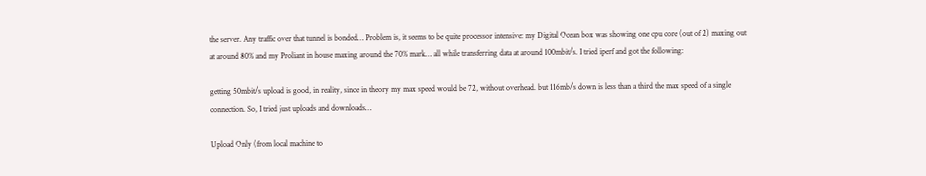the server. Any traffic over that tunnel is bonded… Problem is, it seems to be quite processor intensive: my Digital Ocean box was showing one cpu core (out of 2) maxing out at around 80% and my Proliant in house maxing around the 70% mark… all while transferring data at around 100mbit/s. I tried iperf and got the following:

getting 50mbit/s upload is good, in reality, since in theory my max speed would be 72, without overhead. but 116mb/s down is less than a third the max speed of a single connection. So, I tried just uploads and downloads…

Upload Only (from local machine to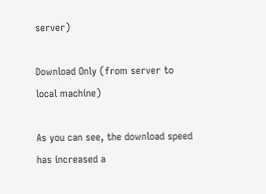server)

Download Only (from server to local machine)

As you can see, the download speed has increased a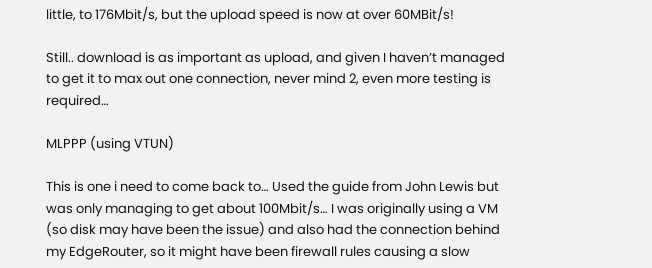little, to 176Mbit/s, but the upload speed is now at over 60MBit/s!

Still.. download is as important as upload, and given I haven’t managed to get it to max out one connection, never mind 2, even more testing is required…

MLPPP (using VTUN)

This is one i need to come back to… Used the guide from John Lewis but was only managing to get about 100Mbit/s… I was originally using a VM (so disk may have been the issue) and also had the connection behind my EdgeRouter, so it might have been firewall rules causing a slow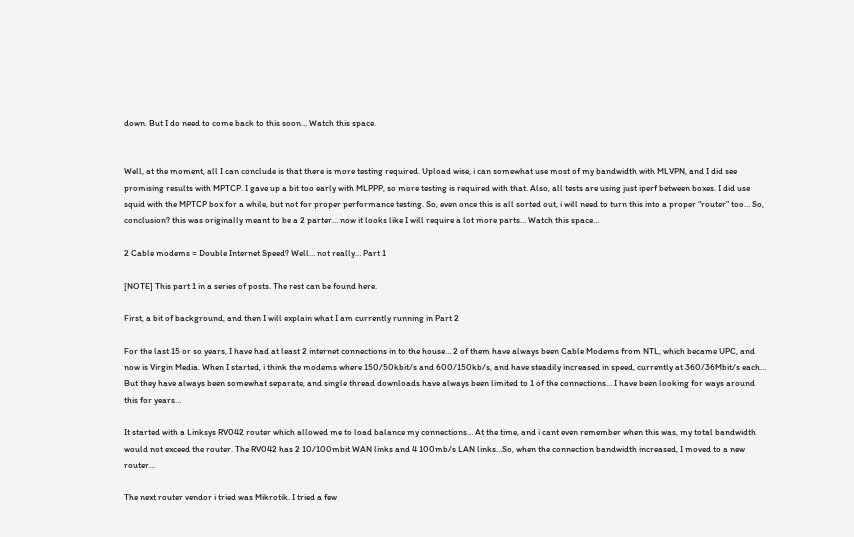down. But I do need to come back to this soon… Watch this space.


Well, at the moment, all I can conclude is that there is more testing required. Upload wise, i can somewhat use most of my bandwidth with MLVPN, and I did see promising results with MPTCP. I gave up a bit too early with MLPPP, so more testing is required with that. Also, all tests are using just iperf between boxes. I did use squid with the MPTCP box for a while, but not for proper performance testing. So, even once this is all sorted out, i will need to turn this into a proper “router” too… So, conclusion? this was originally meant to be a 2 parter… now it looks like I will require a lot more parts… Watch this space…

2 Cable modems = Double Internet Speed? Well… not really… Part 1

[NOTE] This part 1 in a series of posts. The rest can be found here.

First, a bit of background, and then I will explain what I am currently running in Part 2

For the last 15 or so years, I have had at least 2 internet connections in to the house… 2 of them have always been Cable Modems from NTL, which became UPC, and now is Virgin Media. When I started, i think the modems where 150/50kbit/s and 600/150kb/s, and have steadily increased in speed, currently at 360/36Mbit/s each… But they have always been somewhat separate, and single thread downloads have always been limited to 1 of the connections… I have been looking for ways around this for years…

It started with a Linksys RV042 router which allowed me to load balance my connections… At the time, and i cant even remember when this was, my total bandwidth would not exceed the router. The RV042 has 2 10/100mbit WAN links and 4 100mb/s LAN links…So, when the connection bandwidth increased, I moved to a new router…

The next router vendor i tried was Mikrotik. I tried a few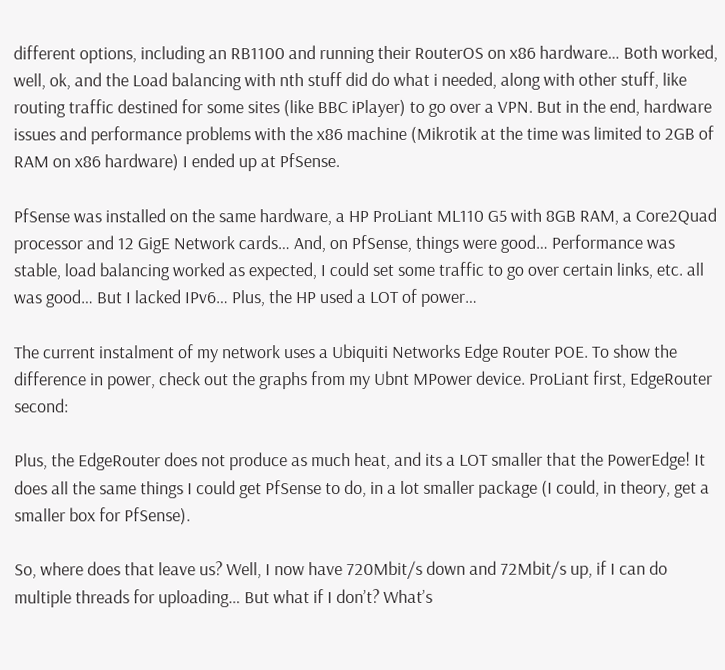different options, including an RB1100 and running their RouterOS on x86 hardware… Both worked, well, ok, and the Load balancing with nth stuff did do what i needed, along with other stuff, like routing traffic destined for some sites (like BBC iPlayer) to go over a VPN. But in the end, hardware issues and performance problems with the x86 machine (Mikrotik at the time was limited to 2GB of RAM on x86 hardware) I ended up at PfSense.

PfSense was installed on the same hardware, a HP ProLiant ML110 G5 with 8GB RAM, a Core2Quad processor and 12 GigE Network cards… And, on PfSense, things were good… Performance was stable, load balancing worked as expected, I could set some traffic to go over certain links, etc. all was good… But I lacked IPv6… Plus, the HP used a LOT of power…

The current instalment of my network uses a Ubiquiti Networks Edge Router POE. To show the difference in power, check out the graphs from my Ubnt MPower device. ProLiant first, EdgeRouter second:

Plus, the EdgeRouter does not produce as much heat, and its a LOT smaller that the PowerEdge! It does all the same things I could get PfSense to do, in a lot smaller package (I could, in theory, get a smaller box for PfSense).

So, where does that leave us? Well, I now have 720Mbit/s down and 72Mbit/s up, if I can do multiple threads for uploading… But what if I don’t? What’s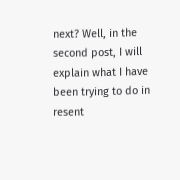next? Well, in the second post, I will explain what I have been trying to do in resent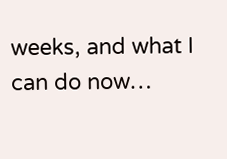weeks, and what I can do now…